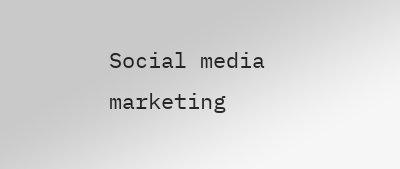Social media marketing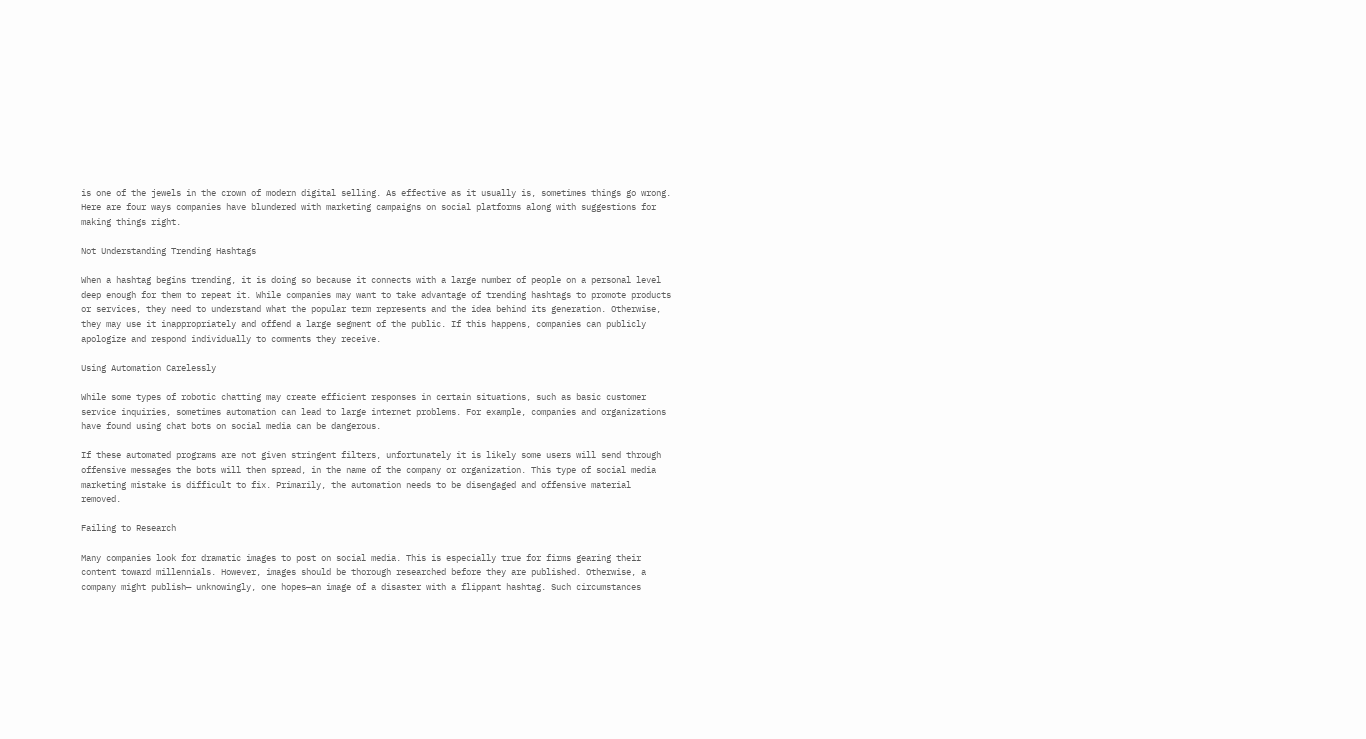is one of the jewels in the crown of modern digital selling. As effective as it usually is, sometimes things go wrong. Here are four ways companies have blundered with marketing campaigns on social platforms along with suggestions for making things right.

Not Understanding Trending Hashtags

When a hashtag begins trending, it is doing so because it connects with a large number of people on a personal level deep enough for them to repeat it. While companies may want to take advantage of trending hashtags to promote products or services, they need to understand what the popular term represents and the idea behind its generation. Otherwise, they may use it inappropriately and offend a large segment of the public. If this happens, companies can publicly apologize and respond individually to comments they receive.

Using Automation Carelessly

While some types of robotic chatting may create efficient responses in certain situations, such as basic customer service inquiries, sometimes automation can lead to large internet problems. For example, companies and organizations have found using chat bots on social media can be dangerous.

If these automated programs are not given stringent filters, unfortunately it is likely some users will send through offensive messages the bots will then spread, in the name of the company or organization. This type of social media marketing mistake is difficult to fix. Primarily, the automation needs to be disengaged and offensive material removed.

Failing to Research

Many companies look for dramatic images to post on social media. This is especially true for firms gearing their content toward millennials. However, images should be thorough researched before they are published. Otherwise, a company might publish— unknowingly, one hopes—an image of a disaster with a flippant hashtag. Such circumstances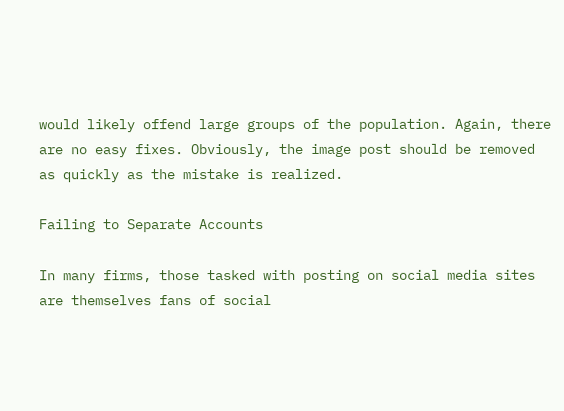would likely offend large groups of the population. Again, there are no easy fixes. Obviously, the image post should be removed as quickly as the mistake is realized.

Failing to Separate Accounts

In many firms, those tasked with posting on social media sites are themselves fans of social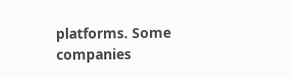platforms. Some companies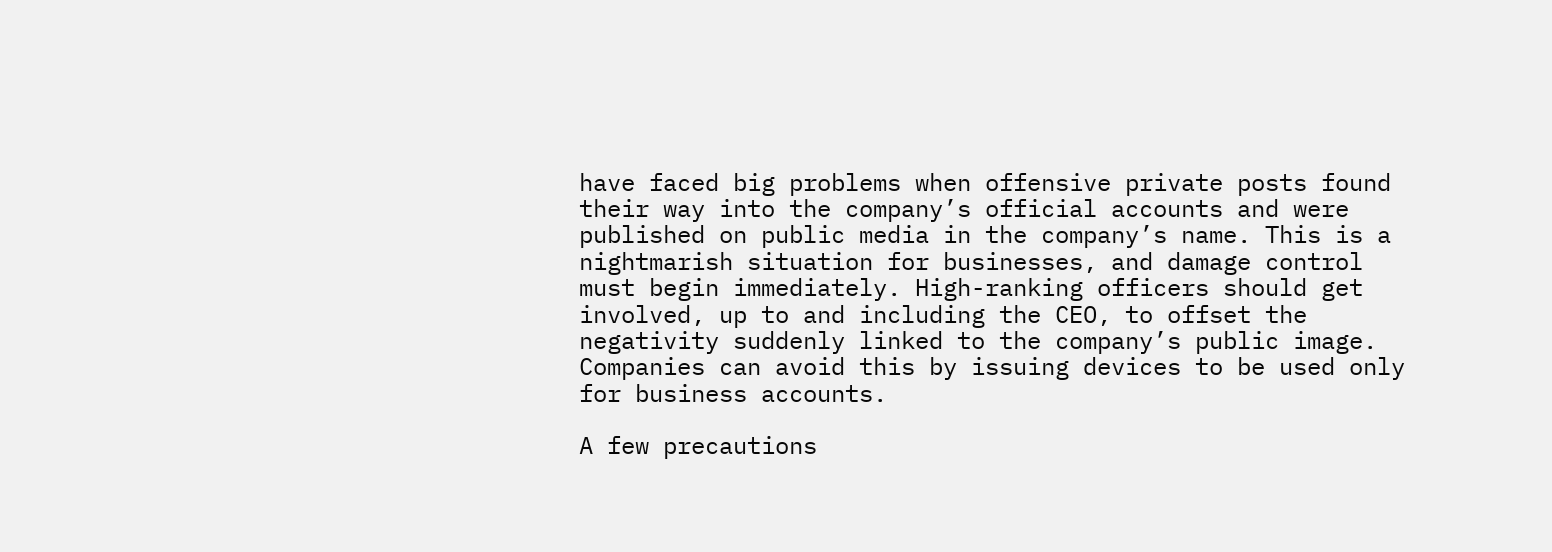have faced big problems when offensive private posts found their way into the company’s official accounts and were published on public media in the company’s name. This is a nightmarish situation for businesses, and damage control must begin immediately. High-ranking officers should get involved, up to and including the CEO, to offset the negativity suddenly linked to the company’s public image. Companies can avoid this by issuing devices to be used only for business accounts.

A few precautions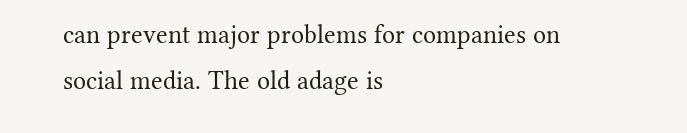can prevent major problems for companies on social media. The old adage is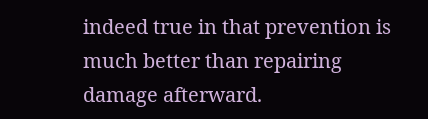indeed true in that prevention is much better than repairing damage afterward.